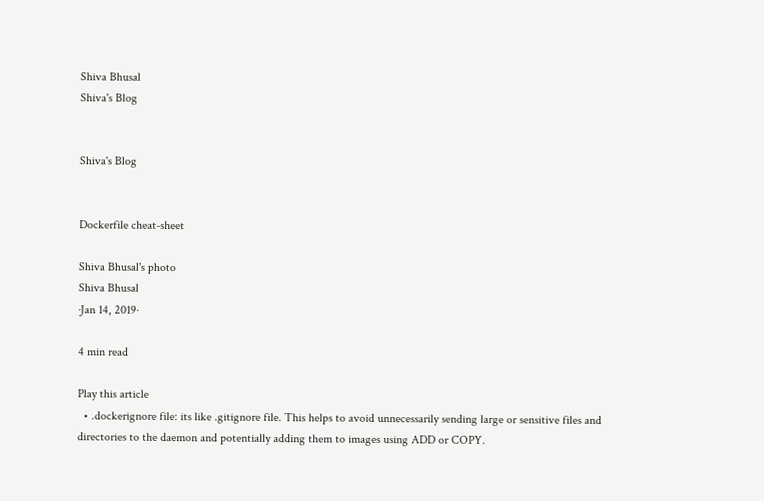Shiva Bhusal
Shiva's Blog


Shiva's Blog


Dockerfile cheat-sheet

Shiva Bhusal's photo
Shiva Bhusal
·Jan 14, 2019·

4 min read

Play this article
  • .dockerignore file: its like .gitignore file. This helps to avoid unnecessarily sending large or sensitive files and directories to the daemon and potentially adding them to images using ADD or COPY.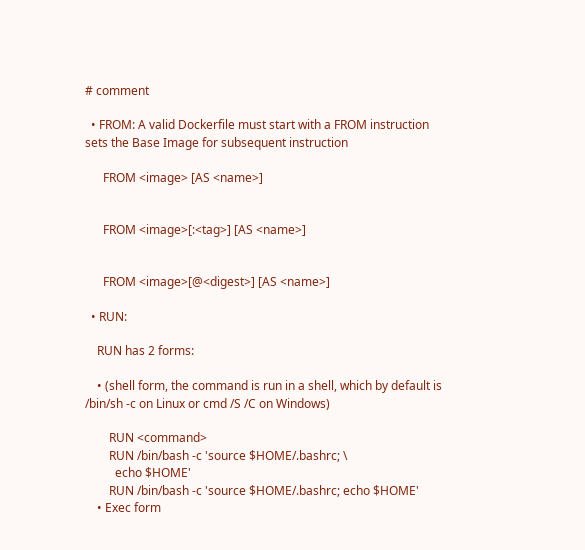# comment

  • FROM: A valid Dockerfile must start with a FROM instruction sets the Base Image for subsequent instruction

      FROM <image> [AS <name>]


      FROM <image>[:<tag>] [AS <name>]


      FROM <image>[@<digest>] [AS <name>]

  • RUN:

    RUN has 2 forms:

    • (shell form, the command is run in a shell, which by default is /bin/sh -c on Linux or cmd /S /C on Windows)

        RUN <command>
        RUN /bin/bash -c 'source $HOME/.bashrc; \
          echo $HOME'
        RUN /bin/bash -c 'source $HOME/.bashrc; echo $HOME'
    • Exec form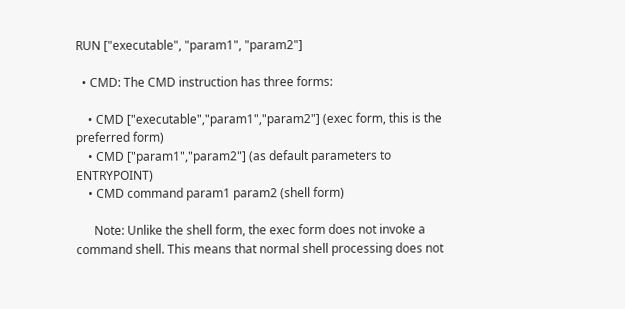RUN ["executable", "param1", "param2"]

  • CMD: The CMD instruction has three forms:

    • CMD ["executable","param1","param2"] (exec form, this is the preferred form)
    • CMD ["param1","param2"] (as default parameters to ENTRYPOINT)
    • CMD command param1 param2 (shell form)

      Note: Unlike the shell form, the exec form does not invoke a command shell. This means that normal shell processing does not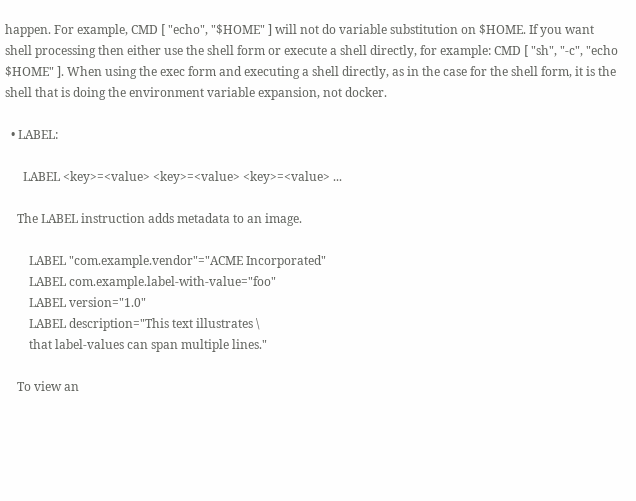happen. For example, CMD [ "echo", "$HOME" ] will not do variable substitution on $HOME. If you want shell processing then either use the shell form or execute a shell directly, for example: CMD [ "sh", "-c", "echo $HOME" ]. When using the exec form and executing a shell directly, as in the case for the shell form, it is the shell that is doing the environment variable expansion, not docker.

  • LABEL:

      LABEL <key>=<value> <key>=<value> <key>=<value> ...

    The LABEL instruction adds metadata to an image.

        LABEL "com.example.vendor"="ACME Incorporated"
        LABEL com.example.label-with-value="foo"
        LABEL version="1.0"
        LABEL description="This text illustrates \
        that label-values can span multiple lines."

    To view an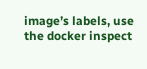image’s labels, use the docker inspect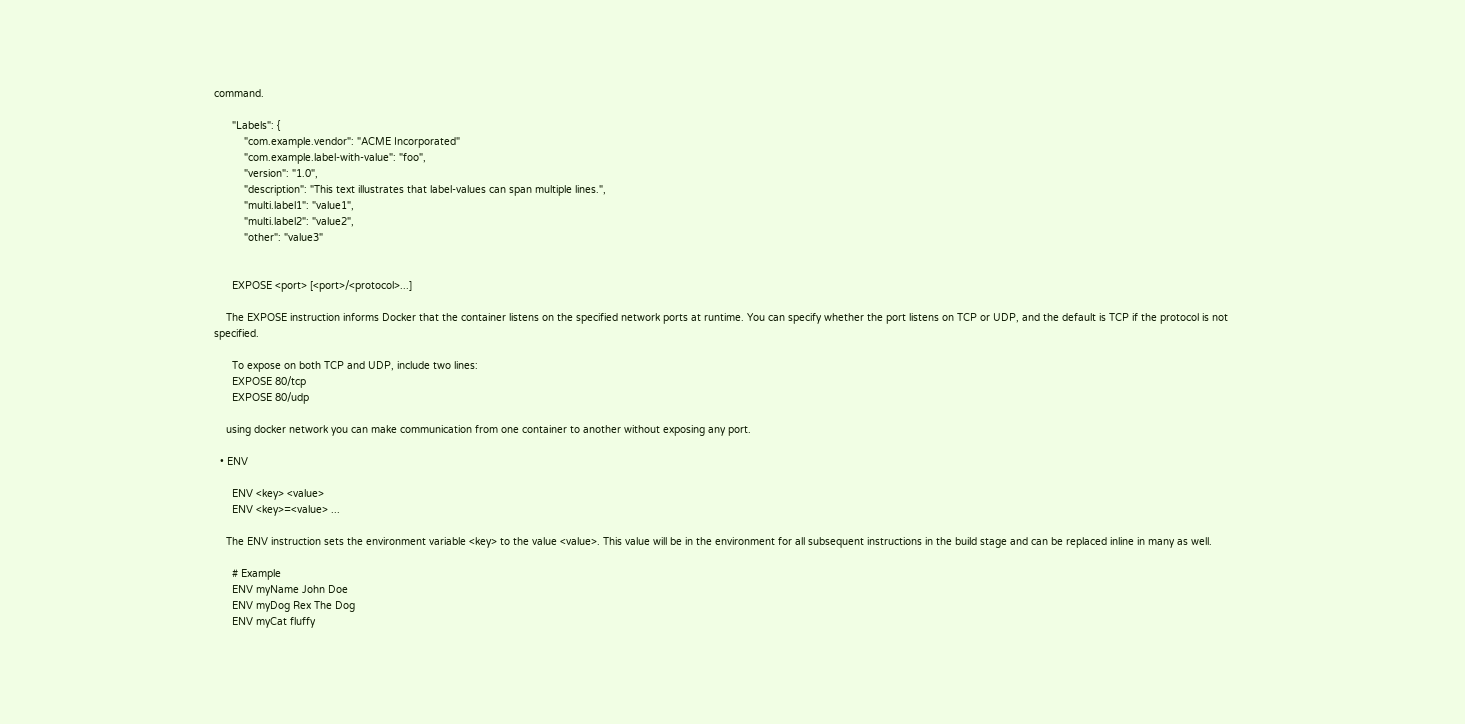command.

      "Labels": {
          "com.example.vendor": "ACME Incorporated"
          "com.example.label-with-value": "foo",
          "version": "1.0",
          "description": "This text illustrates that label-values can span multiple lines.",
          "multi.label1": "value1",
          "multi.label2": "value2",
          "other": "value3"


      EXPOSE <port> [<port>/<protocol>...]

    The EXPOSE instruction informs Docker that the container listens on the specified network ports at runtime. You can specify whether the port listens on TCP or UDP, and the default is TCP if the protocol is not specified.

      To expose on both TCP and UDP, include two lines:
      EXPOSE 80/tcp
      EXPOSE 80/udp

    using docker network you can make communication from one container to another without exposing any port.

  • ENV

      ENV <key> <value>
      ENV <key>=<value> ...

    The ENV instruction sets the environment variable <key> to the value <value>. This value will be in the environment for all subsequent instructions in the build stage and can be replaced inline in many as well.

      # Example
      ENV myName John Doe
      ENV myDog Rex The Dog
      ENV myCat fluffy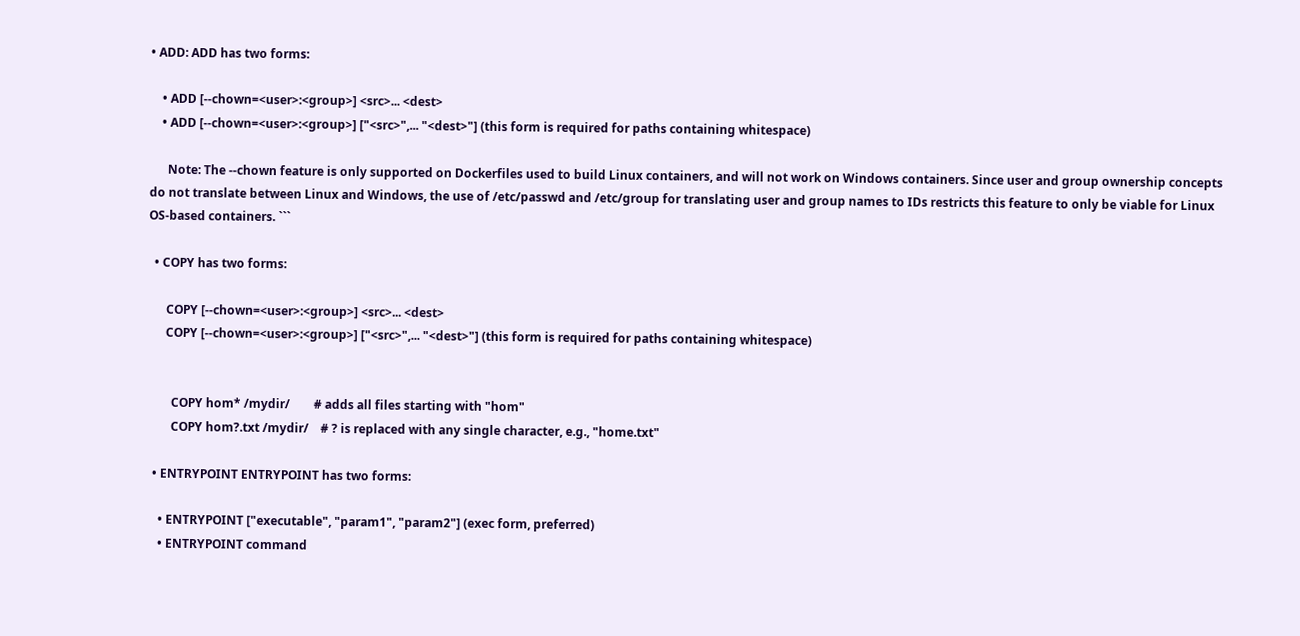• ADD: ADD has two forms:

    • ADD [--chown=<user>:<group>] <src>... <dest>
    • ADD [--chown=<user>:<group>] ["<src>",... "<dest>"] (this form is required for paths containing whitespace)

      Note: The --chown feature is only supported on Dockerfiles used to build Linux containers, and will not work on Windows containers. Since user and group ownership concepts do not translate between Linux and Windows, the use of /etc/passwd and /etc/group for translating user and group names to IDs restricts this feature to only be viable for Linux OS-based containers. ```

  • COPY has two forms:

      COPY [--chown=<user>:<group>] <src>... <dest>
      COPY [--chown=<user>:<group>] ["<src>",... "<dest>"] (this form is required for paths containing whitespace)


        COPY hom* /mydir/        # adds all files starting with "hom"
        COPY hom?.txt /mydir/    # ? is replaced with any single character, e.g., "home.txt"

  • ENTRYPOINT ENTRYPOINT has two forms:

    • ENTRYPOINT ["executable", "param1", "param2"] (exec form, preferred)
    • ENTRYPOINT command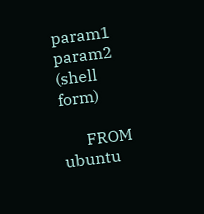param1 param2 (shell form)

      FROM ubuntu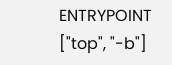ENTRYPOINT ["top", "-b"]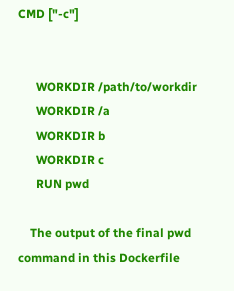CMD ["-c"]


      WORKDIR /path/to/workdir
      WORKDIR /a
      WORKDIR b
      WORKDIR c
      RUN pwd

    The output of the final pwd command in this Dockerfile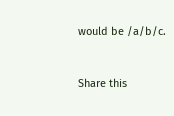would be /a/b/c.


Share this